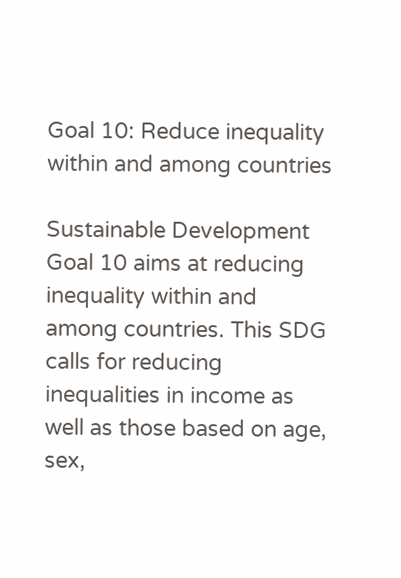Goal 10: Reduce inequality within and among countries

Sustainable Development Goal 10 aims at reducing inequality within and among countries. This SDG calls for reducing inequalities in income as well as those based on age, sex,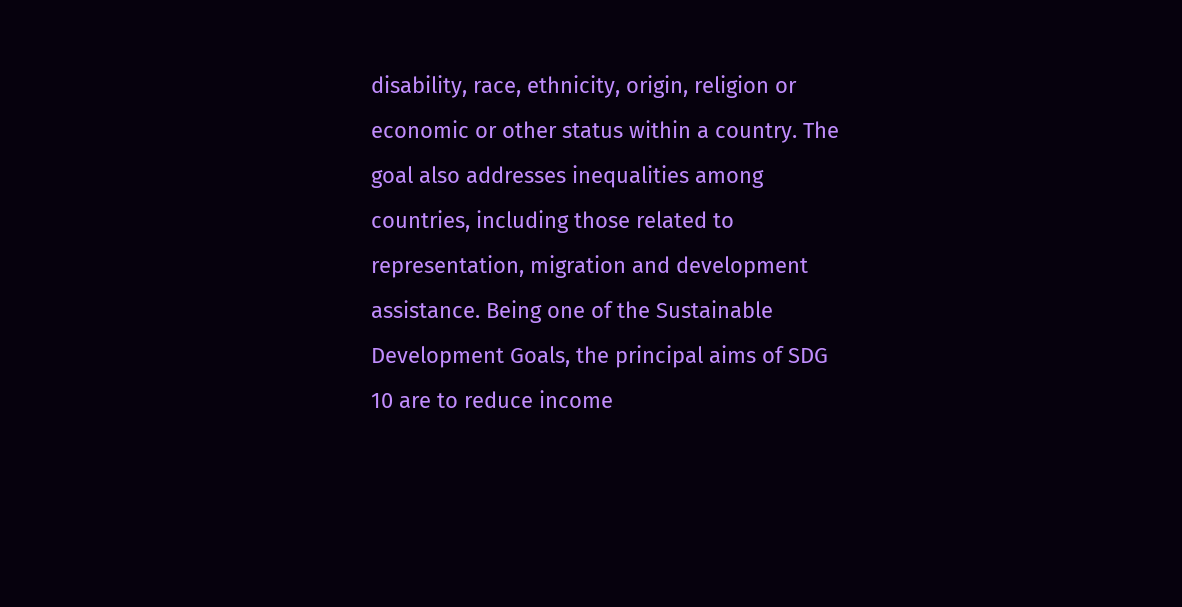disability, race, ethnicity, origin, religion or economic or other status within a country. The goal also addresses inequalities among countries, including those related to representation, migration and development assistance. Being one of the Sustainable Development Goals, the principal aims of SDG 10 are to reduce income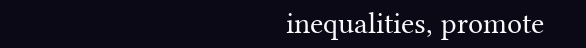inequalities, promote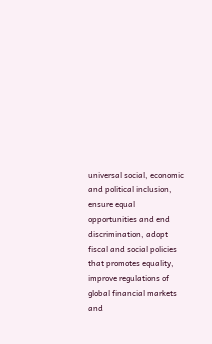universal social, economic and political inclusion, ensure equal opportunities and end discrimination, adopt fiscal and social policies that promotes equality, improve regulations of global financial markets and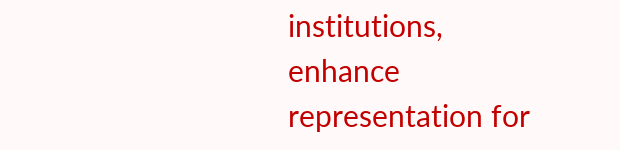institutions, enhance representation for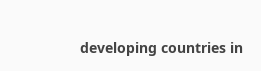developing countries in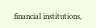financial institutions,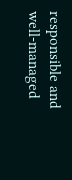responsible and well-managed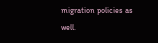migration policies as well.